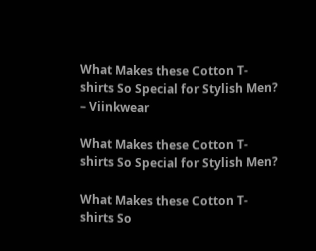What Makes these Cotton T-shirts So Special for Stylish Men? – Viinkwear

What Makes these Cotton T-shirts So Special for Stylish Men?

What Makes these Cotton T-shirts So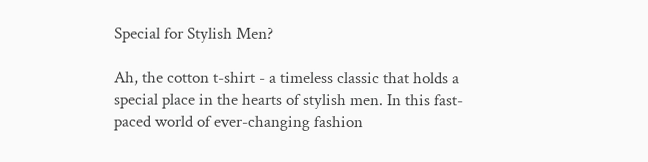Special for Stylish Men?

Ah, the cotton t-shirt - a timeless classic that holds a special place in the hearts of stylish men. In this fast-paced world of ever-changing fashion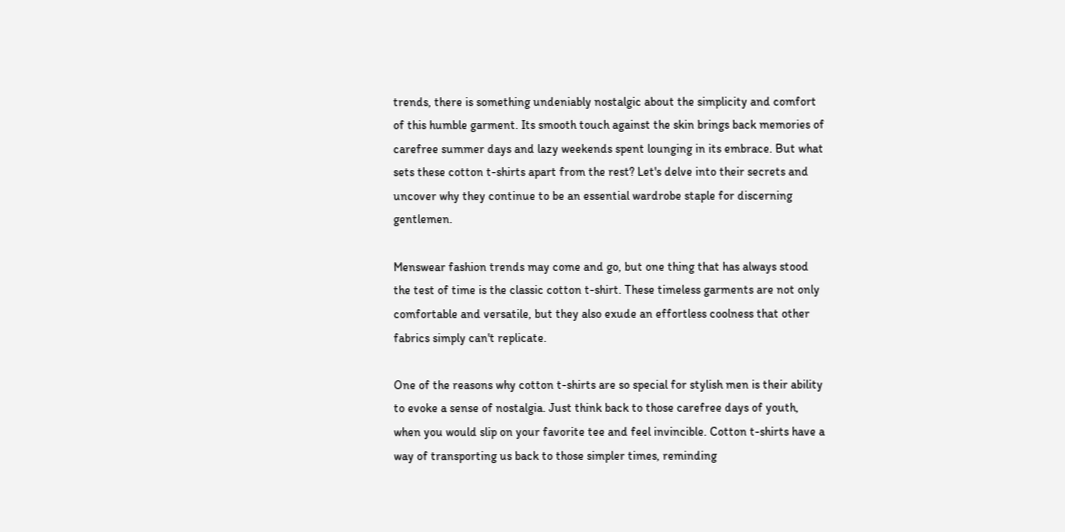trends, there is something undeniably nostalgic about the simplicity and comfort of this humble garment. Its smooth touch against the skin brings back memories of carefree summer days and lazy weekends spent lounging in its embrace. But what sets these cotton t-shirts apart from the rest? Let's delve into their secrets and uncover why they continue to be an essential wardrobe staple for discerning gentlemen.

Menswear fashion trends may come and go, but one thing that has always stood the test of time is the classic cotton t-shirt. These timeless garments are not only comfortable and versatile, but they also exude an effortless coolness that other fabrics simply can't replicate.

One of the reasons why cotton t-shirts are so special for stylish men is their ability to evoke a sense of nostalgia. Just think back to those carefree days of youth, when you would slip on your favorite tee and feel invincible. Cotton t-shirts have a way of transporting us back to those simpler times, reminding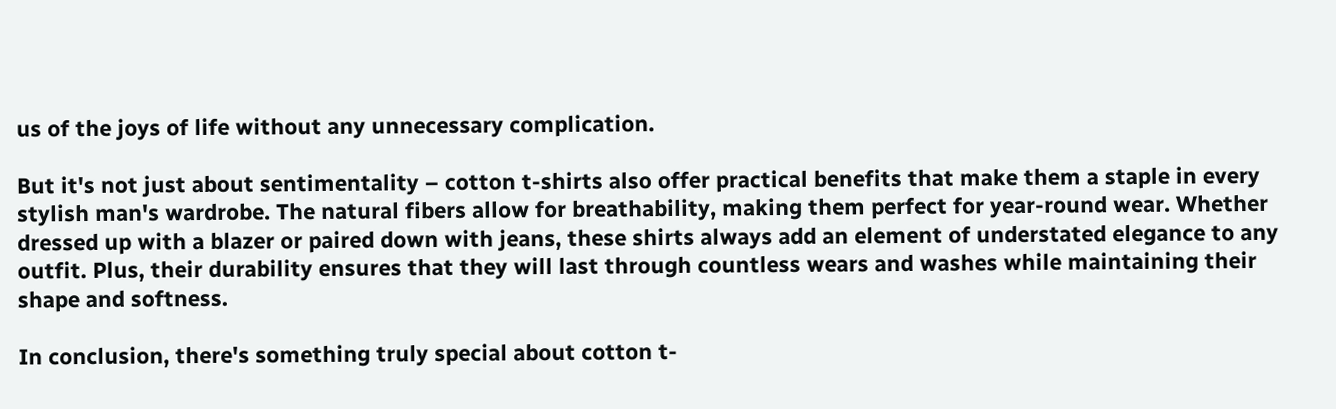us of the joys of life without any unnecessary complication.

But it's not just about sentimentality – cotton t-shirts also offer practical benefits that make them a staple in every stylish man's wardrobe. The natural fibers allow for breathability, making them perfect for year-round wear. Whether dressed up with a blazer or paired down with jeans, these shirts always add an element of understated elegance to any outfit. Plus, their durability ensures that they will last through countless wears and washes while maintaining their shape and softness.

In conclusion, there's something truly special about cotton t-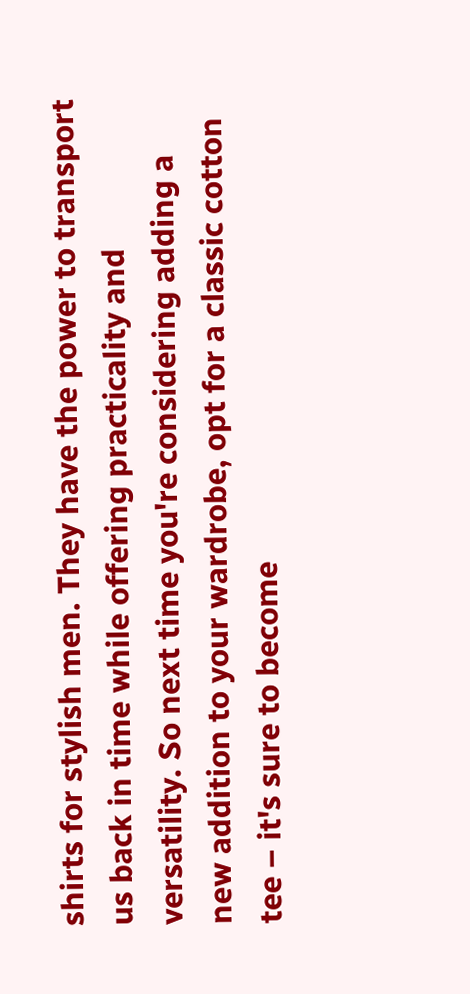shirts for stylish men. They have the power to transport us back in time while offering practicality and versatility. So next time you're considering adding a new addition to your wardrobe, opt for a classic cotton tee – it's sure to become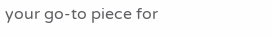your go-to piece for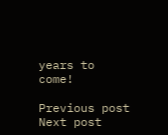years to come!

Previous post Next post